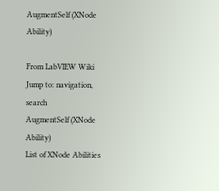AugmentSelf (XNode Ability)

From LabVIEW Wiki
Jump to: navigation, search
AugmentSelf (XNode Ability)
List of XNode Abilities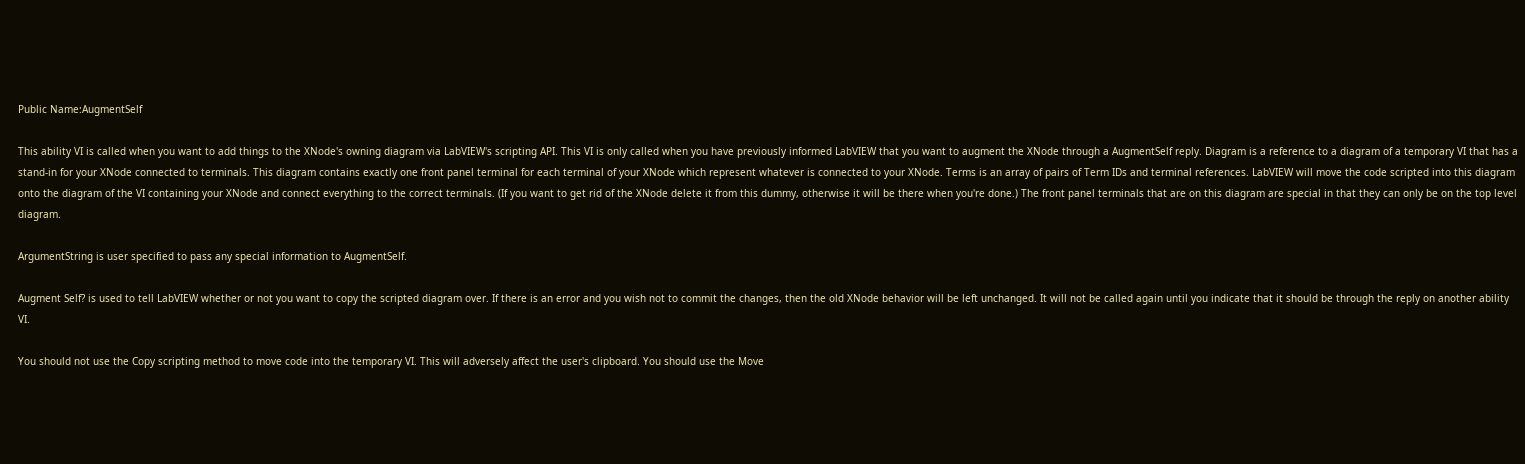Public Name:AugmentSelf

This ability VI is called when you want to add things to the XNode's owning diagram via LabVIEW's scripting API. This VI is only called when you have previously informed LabVIEW that you want to augment the XNode through a AugmentSelf reply. Diagram is a reference to a diagram of a temporary VI that has a stand-in for your XNode connected to terminals. This diagram contains exactly one front panel terminal for each terminal of your XNode which represent whatever is connected to your XNode. Terms is an array of pairs of Term IDs and terminal references. LabVIEW will move the code scripted into this diagram onto the diagram of the VI containing your XNode and connect everything to the correct terminals. (If you want to get rid of the XNode delete it from this dummy, otherwise it will be there when you're done.) The front panel terminals that are on this diagram are special in that they can only be on the top level diagram.

ArgumentString is user specified to pass any special information to AugmentSelf.

Augment Self? is used to tell LabVIEW whether or not you want to copy the scripted diagram over. If there is an error and you wish not to commit the changes, then the old XNode behavior will be left unchanged. It will not be called again until you indicate that it should be through the reply on another ability VI.

You should not use the Copy scripting method to move code into the temporary VI. This will adversely affect the user's clipboard. You should use the Move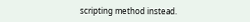scripting method instead.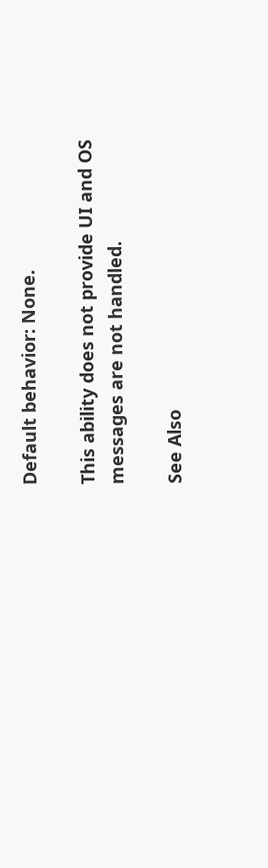Default behavior: None.

This ability does not provide UI and OS messages are not handled.

See Also